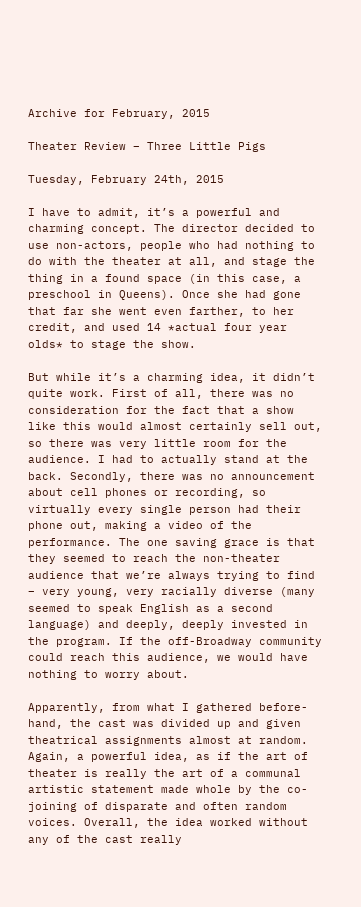Archive for February, 2015

Theater Review – Three Little Pigs

Tuesday, February 24th, 2015

I have to admit, it’s a powerful and charming concept. The director decided to use non-actors, people who had nothing to do with the theater at all, and stage the thing in a found space (in this case, a preschool in Queens). Once she had gone that far she went even farther, to her credit, and used 14 *actual four year olds* to stage the show.

But while it’s a charming idea, it didn’t quite work. First of all, there was no consideration for the fact that a show like this would almost certainly sell out, so there was very little room for the audience. I had to actually stand at the back. Secondly, there was no announcement about cell phones or recording, so virtually every single person had their phone out, making a video of the performance. The one saving grace is that they seemed to reach the non-theater audience that we’re always trying to find – very young, very racially diverse (many seemed to speak English as a second language) and deeply, deeply invested in the program. If the off-Broadway community could reach this audience, we would have nothing to worry about.

Apparently, from what I gathered before-hand, the cast was divided up and given theatrical assignments almost at random. Again, a powerful idea, as if the art of theater is really the art of a communal artistic statement made whole by the co-joining of disparate and often random voices. Overall, the idea worked without any of the cast really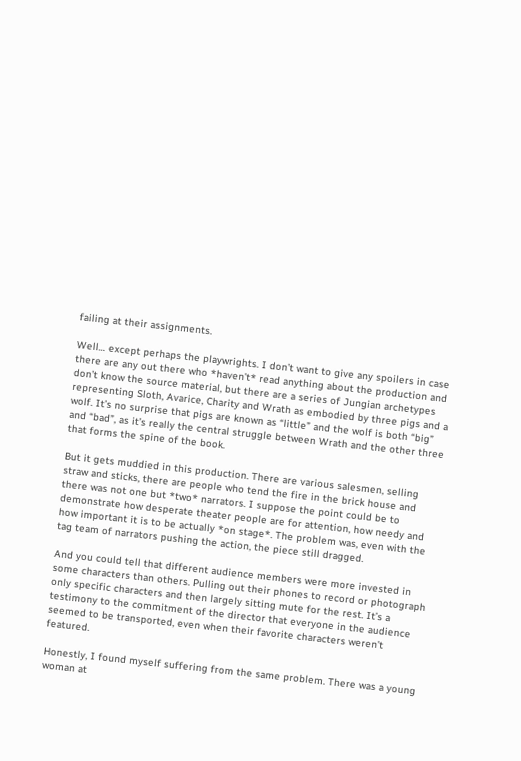failing at their assignments.

Well… except perhaps the playwrights. I don’t want to give any spoilers in case there are any out there who *haven’t* read anything about the production and don’t know the source material, but there are a series of Jungian archetypes representing Sloth, Avarice, Charity and Wrath as embodied by three pigs and a wolf. It’s no surprise that pigs are known as “little” and the wolf is both “big” and “bad”, as it’s really the central struggle between Wrath and the other three that forms the spine of the book.

But it gets muddied in this production. There are various salesmen, selling straw and sticks, there are people who tend the fire in the brick house and there was not one but *two* narrators. I suppose the point could be to demonstrate how desperate theater people are for attention, how needy and how important it is to be actually *on stage*. The problem was, even with the tag team of narrators pushing the action, the piece still dragged.

And you could tell that different audience members were more invested in some characters than others. Pulling out their phones to record or photograph only specific characters and then largely sitting mute for the rest. It’s a testimony to the commitment of the director that everyone in the audience seemed to be transported, even when their favorite characters weren’t featured.

Honestly, I found myself suffering from the same problem. There was a young woman at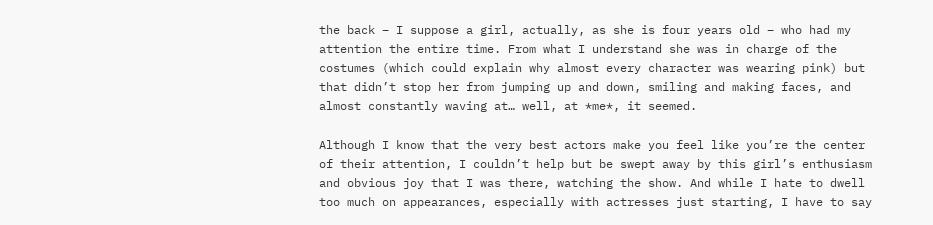the back – I suppose a girl, actually, as she is four years old – who had my attention the entire time. From what I understand she was in charge of the costumes (which could explain why almost every character was wearing pink) but that didn’t stop her from jumping up and down, smiling and making faces, and almost constantly waving at… well, at *me*, it seemed.

Although I know that the very best actors make you feel like you’re the center of their attention, I couldn’t help but be swept away by this girl’s enthusiasm and obvious joy that I was there, watching the show. And while I hate to dwell too much on appearances, especially with actresses just starting, I have to say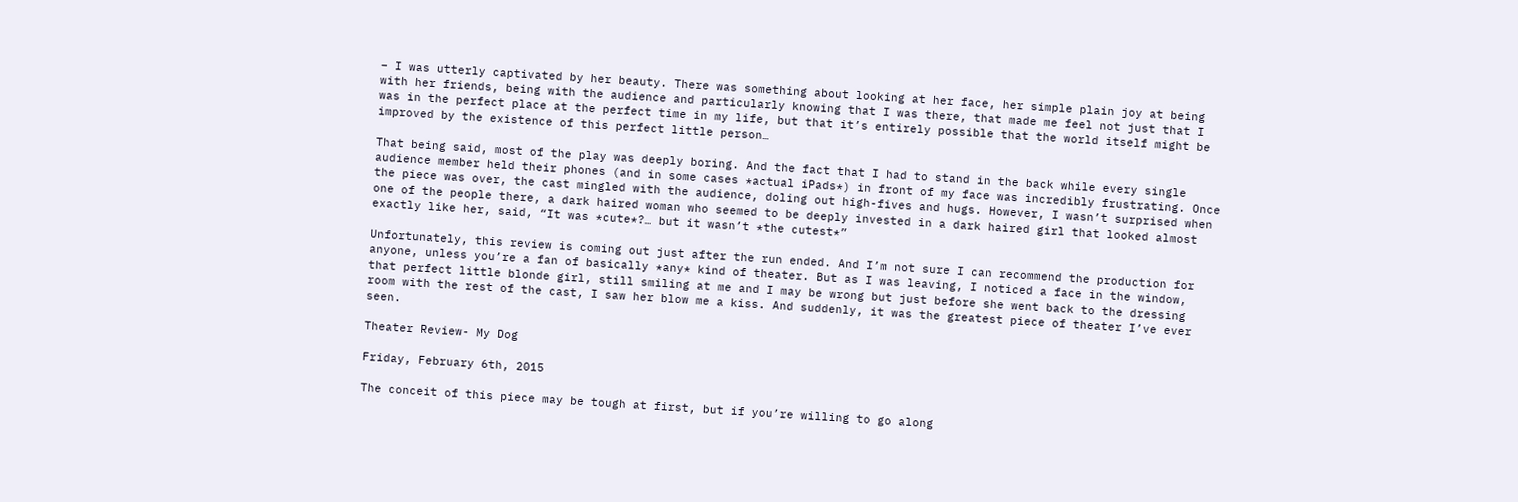– I was utterly captivated by her beauty. There was something about looking at her face, her simple plain joy at being with her friends, being with the audience and particularly knowing that I was there, that made me feel not just that I was in the perfect place at the perfect time in my life, but that it’s entirely possible that the world itself might be improved by the existence of this perfect little person…

That being said, most of the play was deeply boring. And the fact that I had to stand in the back while every single audience member held their phones (and in some cases *actual iPads*) in front of my face was incredibly frustrating. Once the piece was over, the cast mingled with the audience, doling out high-fives and hugs. However, I wasn’t surprised when one of the people there, a dark haired woman who seemed to be deeply invested in a dark haired girl that looked almost exactly like her, said, “It was *cute*?… but it wasn’t *the cutest*”

Unfortunately, this review is coming out just after the run ended. And I’m not sure I can recommend the production for anyone, unless you’re a fan of basically *any* kind of theater. But as I was leaving, I noticed a face in the window, that perfect little blonde girl, still smiling at me and I may be wrong but just before she went back to the dressing room with the rest of the cast, I saw her blow me a kiss. And suddenly, it was the greatest piece of theater I’ve ever seen.

Theater Review- My Dog

Friday, February 6th, 2015

The conceit of this piece may be tough at first, but if you’re willing to go along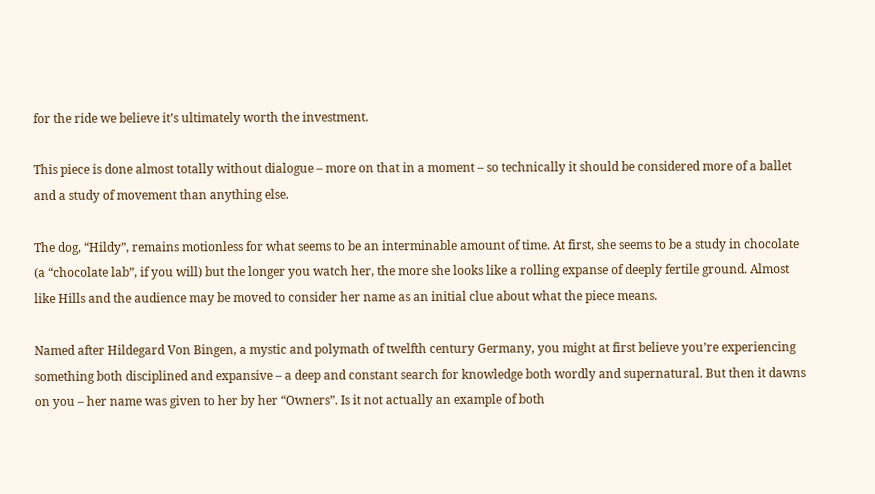for the ride we believe it’s ultimately worth the investment.

This piece is done almost totally without dialogue – more on that in a moment – so technically it should be considered more of a ballet and a study of movement than anything else.

The dog, “Hildy”, remains motionless for what seems to be an interminable amount of time. At first, she seems to be a study in chocolate (a “chocolate lab”, if you will) but the longer you watch her, the more she looks like a rolling expanse of deeply fertile ground. Almost like Hills and the audience may be moved to consider her name as an initial clue about what the piece means.

Named after Hildegard Von Bingen, a mystic and polymath of twelfth century Germany, you might at first believe you’re experiencing something both disciplined and expansive – a deep and constant search for knowledge both wordly and supernatural. But then it dawns on you – her name was given to her by her “Owners”. Is it not actually an example of both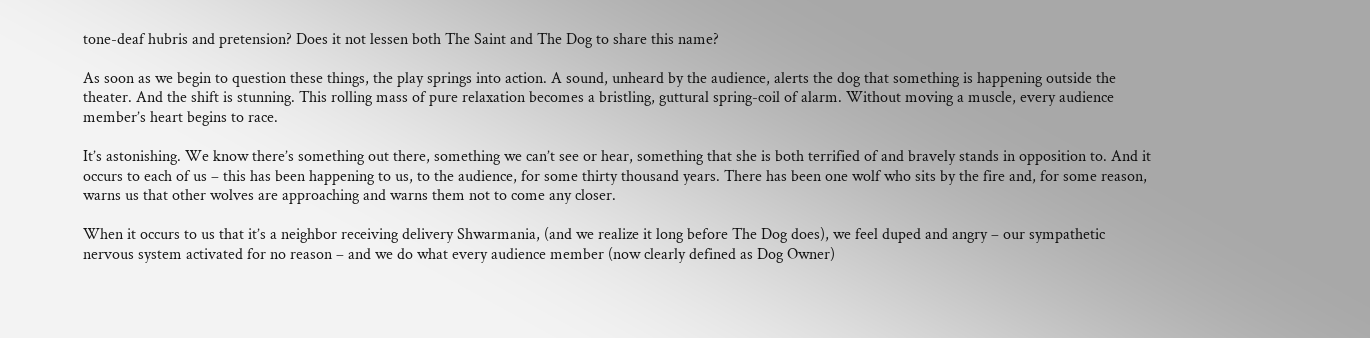tone-deaf hubris and pretension? Does it not lessen both The Saint and The Dog to share this name?

As soon as we begin to question these things, the play springs into action. A sound, unheard by the audience, alerts the dog that something is happening outside the theater. And the shift is stunning. This rolling mass of pure relaxation becomes a bristling, guttural spring-coil of alarm. Without moving a muscle, every audience member’s heart begins to race.

It’s astonishing. We know there’s something out there, something we can’t see or hear, something that she is both terrified of and bravely stands in opposition to. And it occurs to each of us – this has been happening to us, to the audience, for some thirty thousand years. There has been one wolf who sits by the fire and, for some reason, warns us that other wolves are approaching and warns them not to come any closer.

When it occurs to us that it’s a neighbor receiving delivery Shwarmania, (and we realize it long before The Dog does), we feel duped and angry – our sympathetic nervous system activated for no reason – and we do what every audience member (now clearly defined as Dog Owner)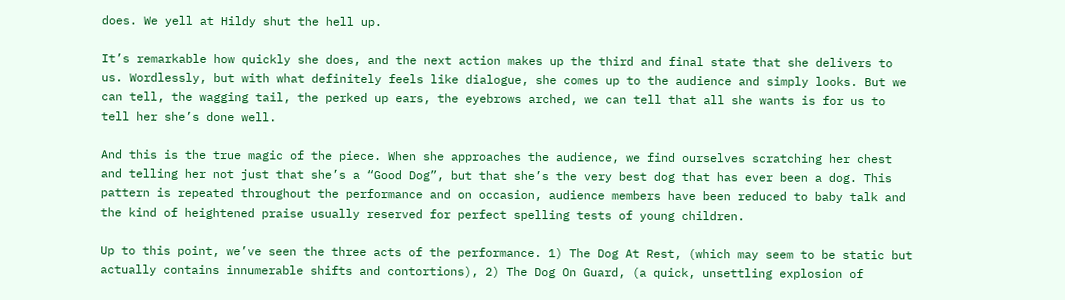does. We yell at Hildy shut the hell up.

It’s remarkable how quickly she does, and the next action makes up the third and final state that she delivers to us. Wordlessly, but with what definitely feels like dialogue, she comes up to the audience and simply looks. But we can tell, the wagging tail, the perked up ears, the eyebrows arched, we can tell that all she wants is for us to tell her she’s done well.

And this is the true magic of the piece. When she approaches the audience, we find ourselves scratching her chest and telling her not just that she’s a “Good Dog”, but that she’s the very best dog that has ever been a dog. This pattern is repeated throughout the performance and on occasion, audience members have been reduced to baby talk and the kind of heightened praise usually reserved for perfect spelling tests of young children.

Up to this point, we’ve seen the three acts of the performance. 1) The Dog At Rest, (which may seem to be static but actually contains innumerable shifts and contortions), 2) The Dog On Guard, (a quick, unsettling explosion of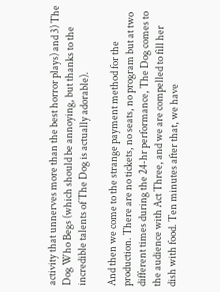activity that unnerves more than the best horror plays) and 3) The Dog Who Begs (which should be annoying, but thanks to the incredible talents of The Dog is actually adorable).

And then we come to the strange payment method for the production. There are no tickets, no seats, no program but at two different times during the 24-hr performance, The Dog comes to the audience with Act Three, and we are compelled to fill her dish with food. Ten minutes after that, we have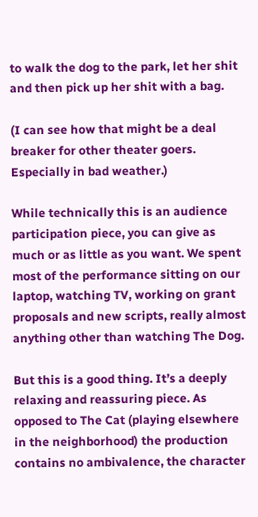to walk the dog to the park, let her shit and then pick up her shit with a bag.

(I can see how that might be a deal breaker for other theater goers. Especially in bad weather.)

While technically this is an audience participation piece, you can give as much or as little as you want. We spent most of the performance sitting on our laptop, watching TV, working on grant proposals and new scripts, really almost anything other than watching The Dog.

But this is a good thing. It’s a deeply relaxing and reassuring piece. As opposed to The Cat (playing elsewhere in the neighborhood) the production contains no ambivalence, the character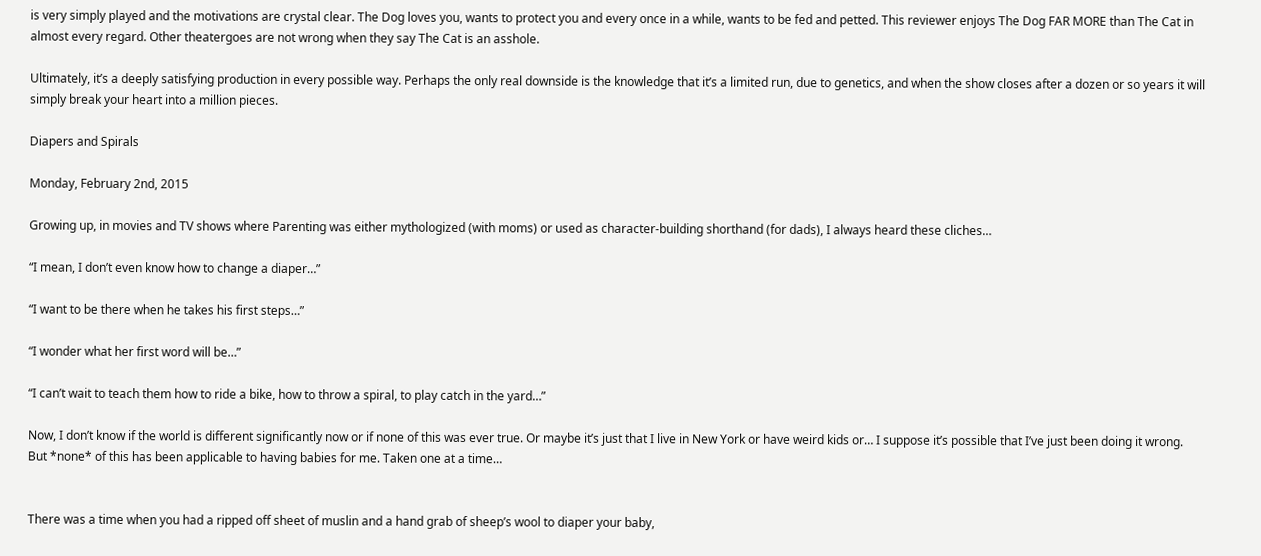is very simply played and the motivations are crystal clear. The Dog loves you, wants to protect you and every once in a while, wants to be fed and petted. This reviewer enjoys The Dog FAR MORE than The Cat in almost every regard. Other theatergoes are not wrong when they say The Cat is an asshole.

Ultimately, it’s a deeply satisfying production in every possible way. Perhaps the only real downside is the knowledge that it’s a limited run, due to genetics, and when the show closes after a dozen or so years it will simply break your heart into a million pieces.

Diapers and Spirals

Monday, February 2nd, 2015

Growing up, in movies and TV shows where Parenting was either mythologized (with moms) or used as character-building shorthand (for dads), I always heard these cliches…

“I mean, I don’t even know how to change a diaper…”

“I want to be there when he takes his first steps…”

“I wonder what her first word will be…”

“I can’t wait to teach them how to ride a bike, how to throw a spiral, to play catch in the yard…”

Now, I don’t know if the world is different significantly now or if none of this was ever true. Or maybe it’s just that I live in New York or have weird kids or… I suppose it’s possible that I’ve just been doing it wrong. But *none* of this has been applicable to having babies for me. Taken one at a time…


There was a time when you had a ripped off sheet of muslin and a hand grab of sheep’s wool to diaper your baby,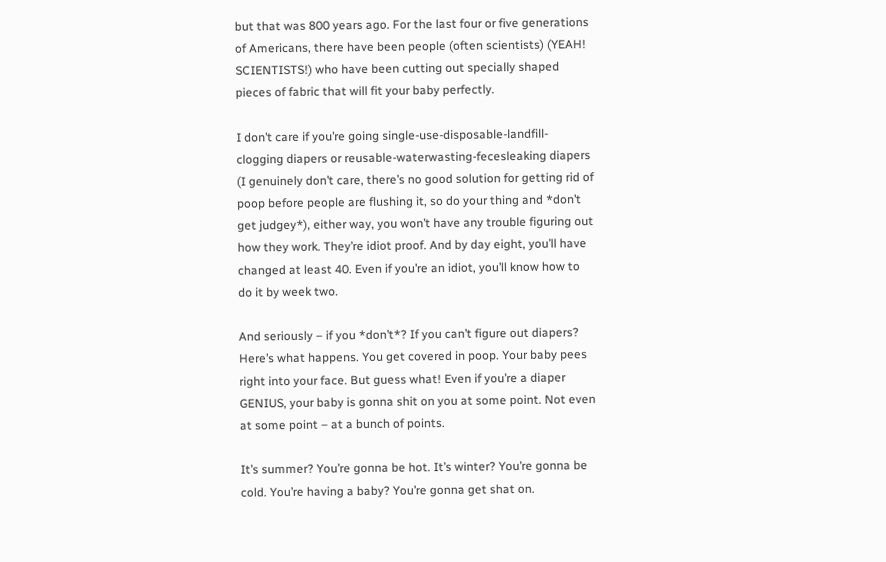but that was 800 years ago. For the last four or five generations of Americans, there have been people (often scientists) (YEAH! SCIENTISTS!) who have been cutting out specially shaped pieces of fabric that will fit your baby perfectly.

I don’t care if you’re going single-use-disposable-landfill-clogging diapers or reusable-waterwasting-fecesleaking diapers (I genuinely don’t care, there’s no good solution for getting rid of poop before people are flushing it, so do your thing and *don’t get judgey*), either way, you won’t have any trouble figuring out how they work. They’re idiot proof. And by day eight, you’ll have changed at least 40. Even if you’re an idiot, you’ll know how to do it by week two.

And seriously – if you *don’t*? If you can’t figure out diapers? Here’s what happens. You get covered in poop. Your baby pees right into your face. But guess what! Even if you’re a diaper GENIUS, your baby is gonna shit on you at some point. Not even at some point – at a bunch of points.

It’s summer? You’re gonna be hot. It’s winter? You’re gonna be cold. You’re having a baby? You’re gonna get shat on.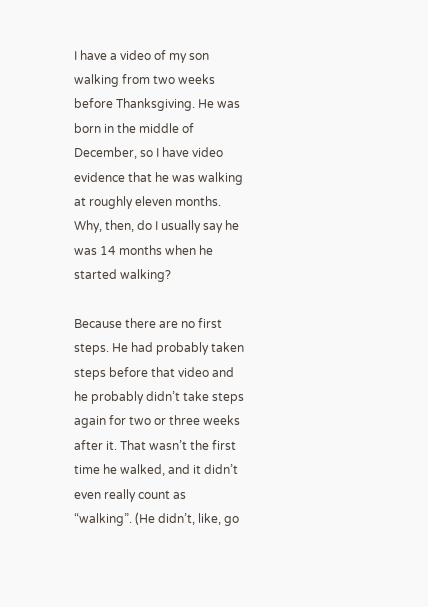I have a video of my son walking from two weeks before Thanksgiving. He was born in the middle of December, so I have video evidence that he was walking at roughly eleven months. Why, then, do I usually say he was 14 months when he started walking?

Because there are no first steps. He had probably taken steps before that video and he probably didn’t take steps again for two or three weeks after it. That wasn’t the first time he walked, and it didn’t even really count as “walking”. (He didn’t, like, go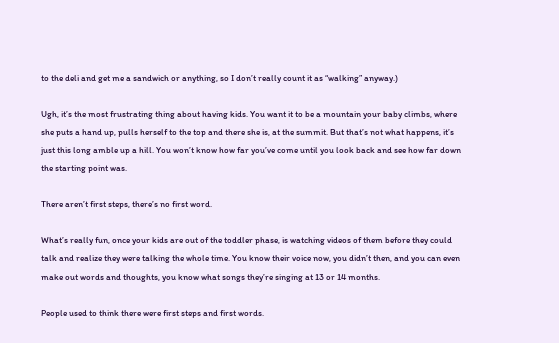to the deli and get me a sandwich or anything, so I don’t really count it as “walking” anyway.)

Ugh, it’s the most frustrating thing about having kids. You want it to be a mountain your baby climbs, where she puts a hand up, pulls herself to the top and there she is, at the summit. But that’s not what happens, it’s just this long amble up a hill. You won’t know how far you’ve come until you look back and see how far down the starting point was.

There aren’t first steps, there’s no first word.

What’s really fun, once your kids are out of the toddler phase, is watching videos of them before they could talk and realize they were talking the whole time. You know their voice now, you didn’t then, and you can even make out words and thoughts, you know what songs they’re singing at 13 or 14 months.

People used to think there were first steps and first words.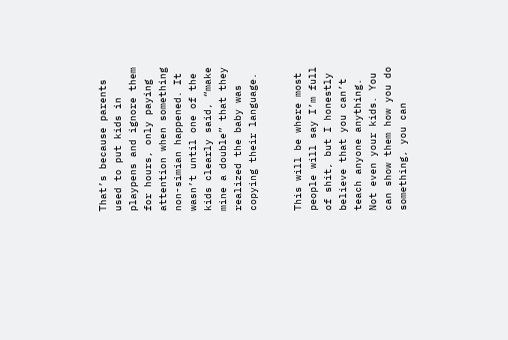That’s because parents used to put kids in playpens and ignore them for hours, only paying attention when something non-simian happened. It wasn’t until one of the kids clearly said, “make mine a double” that they realized the baby was copying their language.


This will be where most people will say I’m full of shit, but I honestly believe that you can’t teach anyone anything. Not even your kids. You can show them how you do something, you can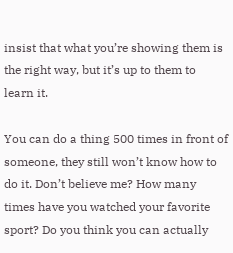insist that what you’re showing them is the right way, but it’s up to them to learn it.

You can do a thing 500 times in front of someone, they still won’t know how to do it. Don’t believe me? How many times have you watched your favorite sport? Do you think you can actually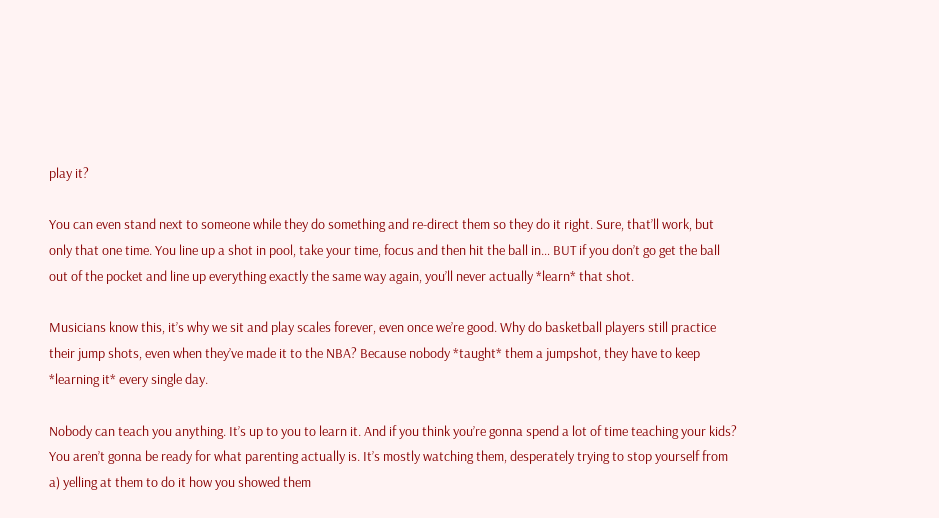play it?

You can even stand next to someone while they do something and re-direct them so they do it right. Sure, that’ll work, but only that one time. You line up a shot in pool, take your time, focus and then hit the ball in… BUT if you don’t go get the ball out of the pocket and line up everything exactly the same way again, you’ll never actually *learn* that shot.

Musicians know this, it’s why we sit and play scales forever, even once we’re good. Why do basketball players still practice their jump shots, even when they’ve made it to the NBA? Because nobody *taught* them a jumpshot, they have to keep *learning it* every single day.

Nobody can teach you anything. It’s up to you to learn it. And if you think you’re gonna spend a lot of time teaching your kids? You aren’t gonna be ready for what parenting actually is. It’s mostly watching them, desperately trying to stop yourself from a) yelling at them to do it how you showed them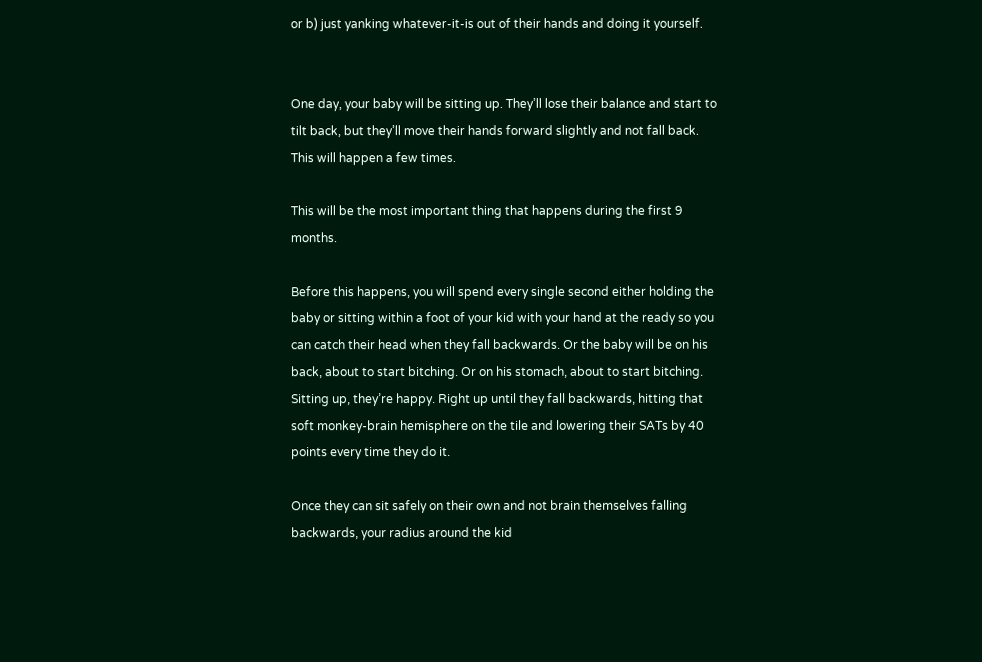or b) just yanking whatever-it-is out of their hands and doing it yourself.


One day, your baby will be sitting up. They’ll lose their balance and start to tilt back, but they’ll move their hands forward slightly and not fall back. This will happen a few times.

This will be the most important thing that happens during the first 9 months.

Before this happens, you will spend every single second either holding the baby or sitting within a foot of your kid with your hand at the ready so you can catch their head when they fall backwards. Or the baby will be on his back, about to start bitching. Or on his stomach, about to start bitching. Sitting up, they’re happy. Right up until they fall backwards, hitting that soft monkey-brain hemisphere on the tile and lowering their SATs by 40 points every time they do it.

Once they can sit safely on their own and not brain themselves falling backwards, your radius around the kid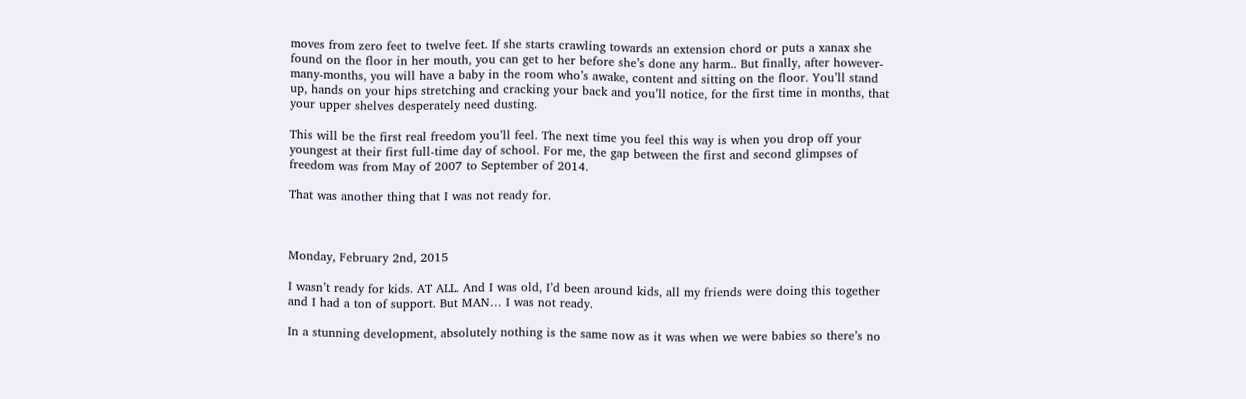moves from zero feet to twelve feet. If she starts crawling towards an extension chord or puts a xanax she found on the floor in her mouth, you can get to her before she’s done any harm.. But finally, after however-many-months, you will have a baby in the room who’s awake, content and sitting on the floor. You’ll stand up, hands on your hips stretching and cracking your back and you’ll notice, for the first time in months, that your upper shelves desperately need dusting.

This will be the first real freedom you’ll feel. The next time you feel this way is when you drop off your youngest at their first full-time day of school. For me, the gap between the first and second glimpses of freedom was from May of 2007 to September of 2014.

That was another thing that I was not ready for.



Monday, February 2nd, 2015

I wasn’t ready for kids. AT ALL. And I was old, I’d been around kids, all my friends were doing this together and I had a ton of support. But MAN… I was not ready.

In a stunning development, absolutely nothing is the same now as it was when we were babies so there’s no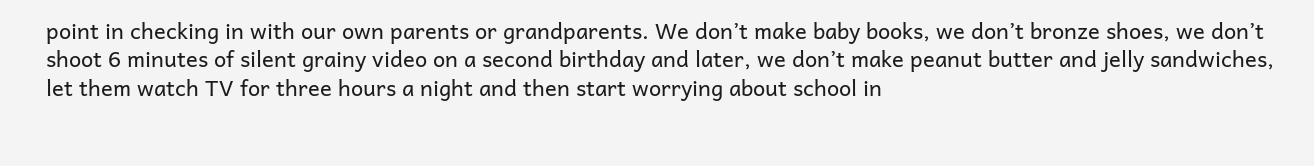point in checking in with our own parents or grandparents. We don’t make baby books, we don’t bronze shoes, we don’t shoot 6 minutes of silent grainy video on a second birthday and later, we don’t make peanut butter and jelly sandwiches, let them watch TV for three hours a night and then start worrying about school in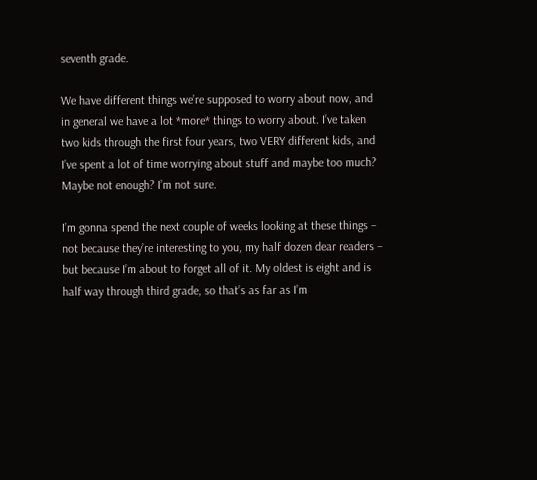seventh grade.

We have different things we’re supposed to worry about now, and in general we have a lot *more* things to worry about. I’ve taken two kids through the first four years, two VERY different kids, and I’ve spent a lot of time worrying about stuff and maybe too much? Maybe not enough? I’m not sure.

I’m gonna spend the next couple of weeks looking at these things – not because they’re interesting to you, my half dozen dear readers – but because I’m about to forget all of it. My oldest is eight and is half way through third grade, so that’s as far as I’m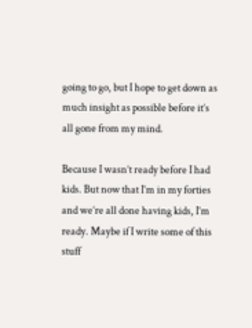going to go, but I hope to get down as much insight as possible before it’s all gone from my mind.

Because I wasn’t ready before I had kids. But now that I’m in my forties and we’re all done having kids, I’m ready. Maybe if I write some of this stuff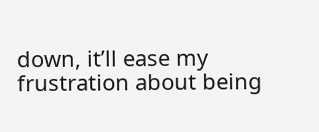down, it’ll ease my frustration about being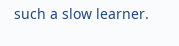such a slow learner.